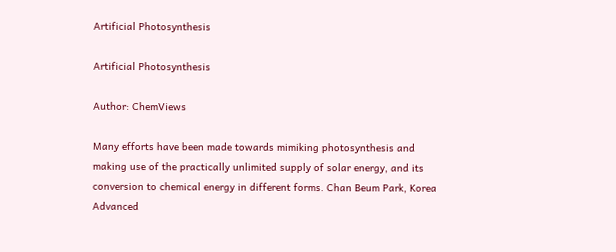Artificial Photosynthesis

Artificial Photosynthesis

Author: ChemViews

Many efforts have been made towards mimiking photosynthesis and making use of the practically unlimited supply of solar energy, and its conversion to chemical energy in different forms. Chan Beum Park, Korea Advanced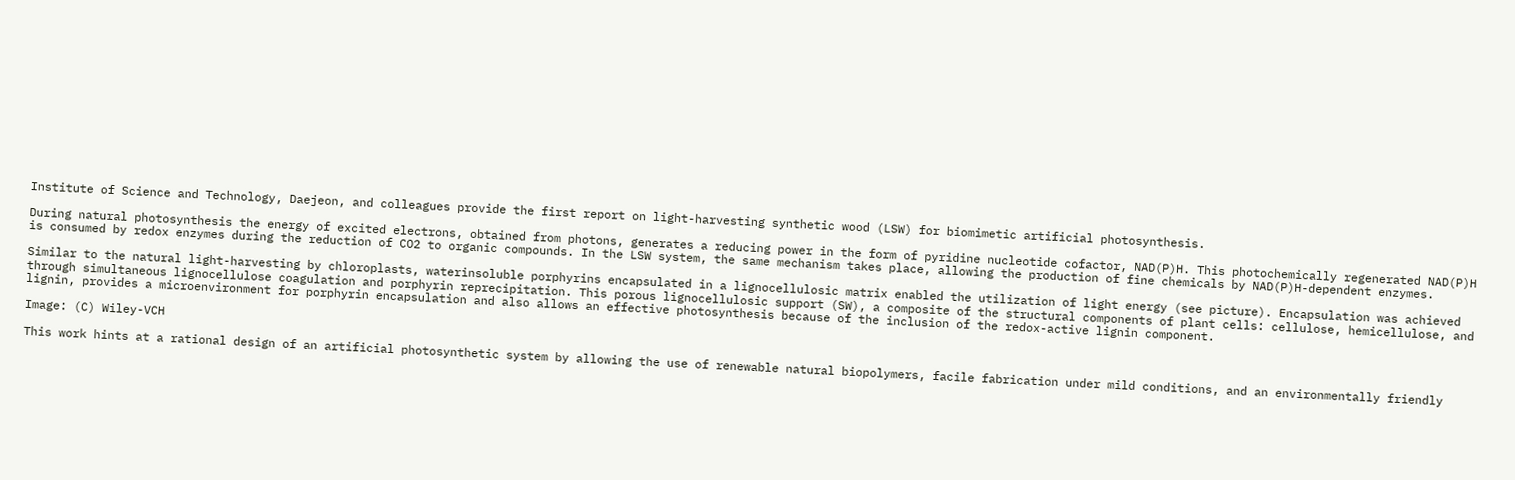Institute of Science and Technology, Daejeon, and colleagues provide the first report on light-harvesting synthetic wood (LSW) for biomimetic artificial photosynthesis.

During natural photosynthesis the energy of excited electrons, obtained from photons, generates a reducing power in the form of pyridine nucleotide cofactor, NAD(P)H. This photochemically regenerated NAD(P)H is consumed by redox enzymes during the reduction of CO2 to organic compounds. In the LSW system, the same mechanism takes place, allowing the production of fine chemicals by NAD(P)H-dependent enzymes.

Similar to the natural light-harvesting by chloroplasts, waterinsoluble porphyrins encapsulated in a lignocellulosic matrix enabled the utilization of light energy (see picture). Encapsulation was achieved through simultaneous lignocellulose coagulation and porphyrin reprecipitation. This porous lignocellulosic support (SW), a composite of the structural components of plant cells: cellulose, hemicellulose, and lignin, provides a microenvironment for porphyrin encapsulation and also allows an effective photosynthesis because of the inclusion of the redox-active lignin component.

Image: (C) Wiley-VCH

This work hints at a rational design of an artificial photosynthetic system by allowing the use of renewable natural biopolymers, facile fabrication under mild conditions, and an environmentally friendly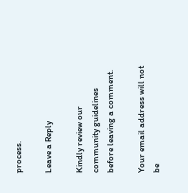process.

Leave a Reply

Kindly review our community guidelines before leaving a comment.

Your email address will not be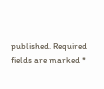published. Required fields are marked *